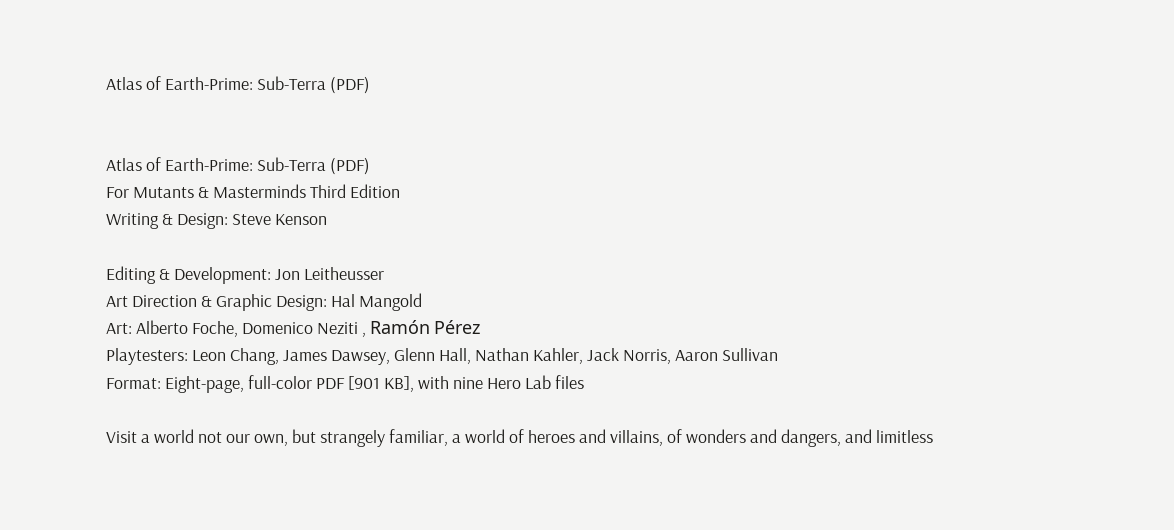Atlas of Earth-Prime: Sub-Terra (PDF)


Atlas of Earth-Prime: Sub-Terra (PDF)
For Mutants & Masterminds Third Edition
Writing & Design: Steve Kenson

Editing & Development: Jon Leitheusser
Art Direction & Graphic Design: Hal Mangold
Art: Alberto Foche, Domenico Neziti , Ramón Pérez
Playtesters: Leon Chang, James Dawsey, Glenn Hall, Nathan Kahler, Jack Norris, Aaron Sullivan
Format: Eight-page, full-color PDF [901 KB], with nine Hero Lab files

Visit a world not our own, but strangely familiar, a world of heroes and villains, of wonders and dangers, and limitless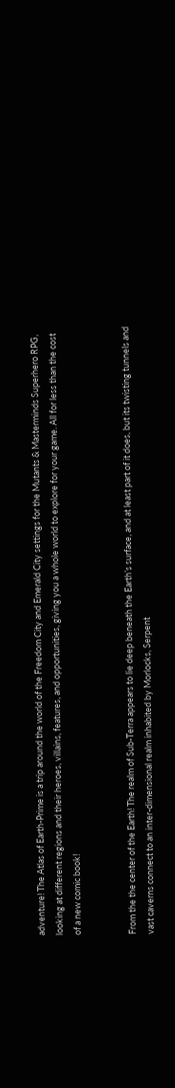adventure! The Atlas of Earth-Prime is a trip around the world of the Freedom City and Emerald City settings for the Mutants & Masterminds Superhero RPG, looking at different regions and their heroes, villains, features, and opportunities, giving you a whole world to explore for your game. All for less than the cost of a new comic book!


From the the center of the Earth! The realm of Sub-Terra appears to lie deep beneath the Earth’s surface, and at least part of it does, but its twisting tunnels and vast caverns connect to an inter-dimensional realm inhabited by Morlocks, Serpent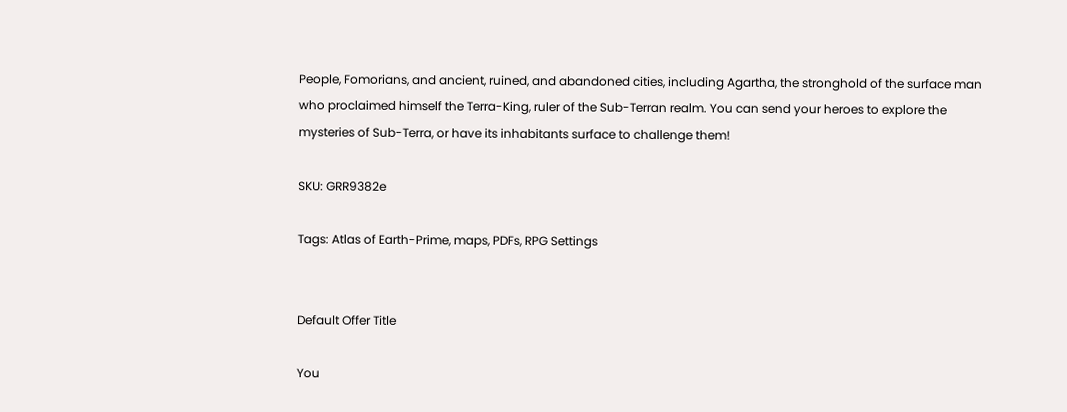People, Fomorians, and ancient, ruined, and abandoned cities, including Agartha, the stronghold of the surface man who proclaimed himself the Terra-King, ruler of the Sub-Terran realm. You can send your heroes to explore the mysteries of Sub-Terra, or have its inhabitants surface to challenge them!

SKU: GRR9382e

Tags: Atlas of Earth-Prime, maps, PDFs, RPG Settings


Default Offer Title

You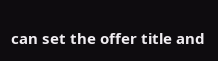can set the offer title and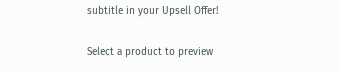subtitle in your Upsell Offer!

Select a product to preview